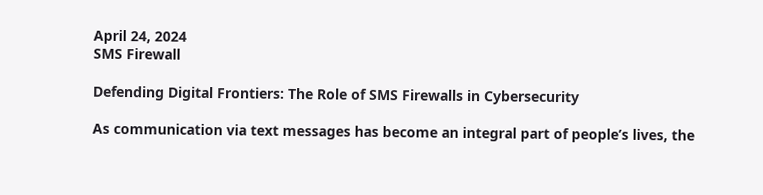April 24, 2024
SMS Firewall

Defending Digital Frontiers: The Role of SMS Firewalls in Cybersecurity

As communication via text messages has become an integral part of people’s lives, the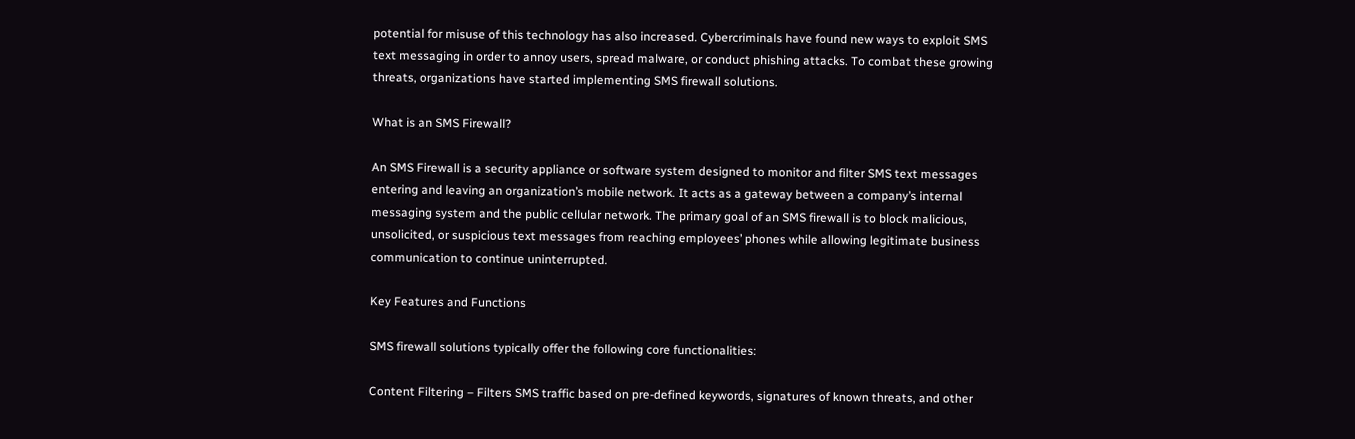potential for misuse of this technology has also increased. Cybercriminals have found new ways to exploit SMS text messaging in order to annoy users, spread malware, or conduct phishing attacks. To combat these growing threats, organizations have started implementing SMS firewall solutions.

What is an SMS Firewall?

An SMS Firewall is a security appliance or software system designed to monitor and filter SMS text messages entering and leaving an organization’s mobile network. It acts as a gateway between a company’s internal messaging system and the public cellular network. The primary goal of an SMS firewall is to block malicious, unsolicited, or suspicious text messages from reaching employees’ phones while allowing legitimate business communication to continue uninterrupted.

Key Features and Functions

SMS firewall solutions typically offer the following core functionalities:

Content Filtering – Filters SMS traffic based on pre-defined keywords, signatures of known threats, and other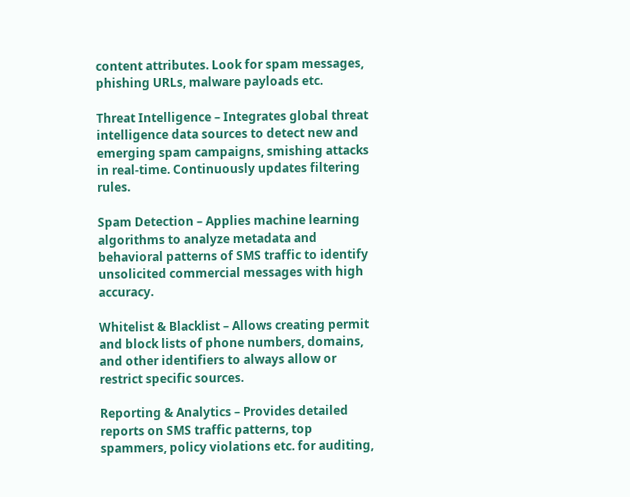content attributes. Look for spam messages, phishing URLs, malware payloads etc.

Threat Intelligence – Integrates global threat intelligence data sources to detect new and emerging spam campaigns, smishing attacks in real-time. Continuously updates filtering rules.

Spam Detection – Applies machine learning algorithms to analyze metadata and behavioral patterns of SMS traffic to identify unsolicited commercial messages with high accuracy.

Whitelist & Blacklist – Allows creating permit and block lists of phone numbers, domains, and other identifiers to always allow or restrict specific sources.

Reporting & Analytics – Provides detailed reports on SMS traffic patterns, top spammers, policy violations etc. for auditing,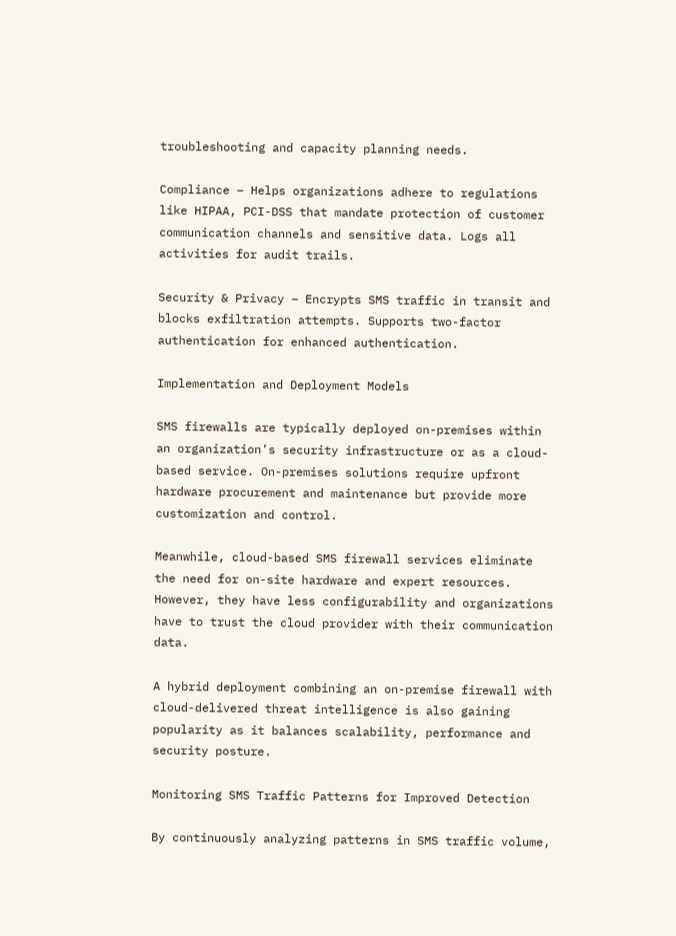troubleshooting and capacity planning needs.

Compliance – Helps organizations adhere to regulations like HIPAA, PCI-DSS that mandate protection of customer communication channels and sensitive data. Logs all activities for audit trails.

Security & Privacy – Encrypts SMS traffic in transit and blocks exfiltration attempts. Supports two-factor authentication for enhanced authentication.

Implementation and Deployment Models

SMS firewalls are typically deployed on-premises within an organization’s security infrastructure or as a cloud-based service. On-premises solutions require upfront hardware procurement and maintenance but provide more customization and control.

Meanwhile, cloud-based SMS firewall services eliminate the need for on-site hardware and expert resources. However, they have less configurability and organizations have to trust the cloud provider with their communication data.

A hybrid deployment combining an on-premise firewall with cloud-delivered threat intelligence is also gaining popularity as it balances scalability, performance and security posture.

Monitoring SMS Traffic Patterns for Improved Detection

By continuously analyzing patterns in SMS traffic volume,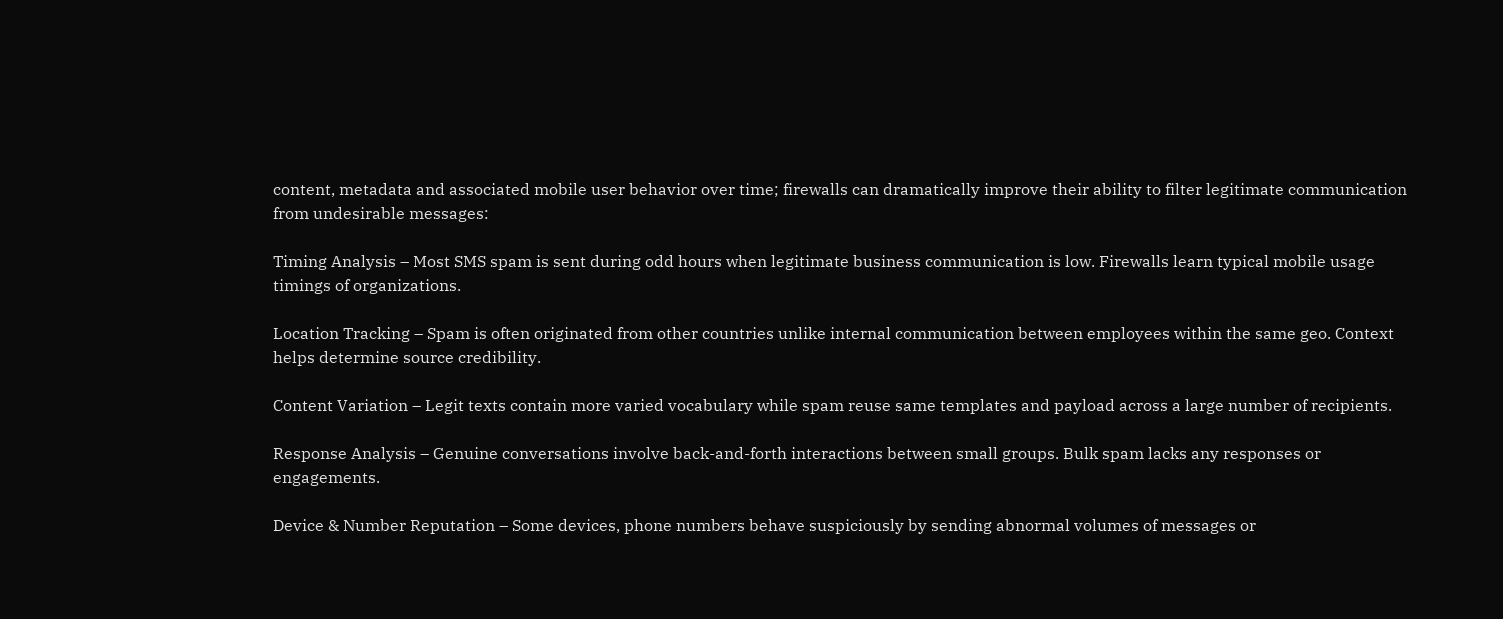content, metadata and associated mobile user behavior over time; firewalls can dramatically improve their ability to filter legitimate communication from undesirable messages:

Timing Analysis – Most SMS spam is sent during odd hours when legitimate business communication is low. Firewalls learn typical mobile usage timings of organizations.

Location Tracking – Spam is often originated from other countries unlike internal communication between employees within the same geo. Context helps determine source credibility.

Content Variation – Legit texts contain more varied vocabulary while spam reuse same templates and payload across a large number of recipients.

Response Analysis – Genuine conversations involve back-and-forth interactions between small groups. Bulk spam lacks any responses or engagements.

Device & Number Reputation – Some devices, phone numbers behave suspiciously by sending abnormal volumes of messages or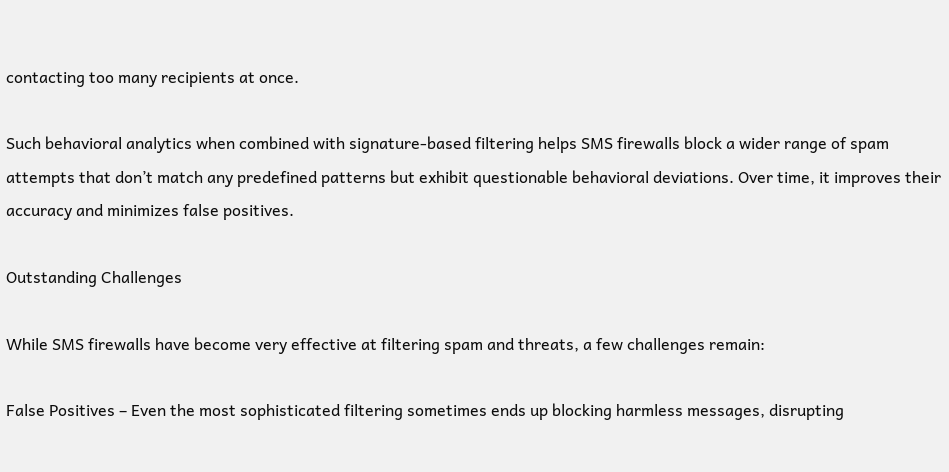contacting too many recipients at once.

Such behavioral analytics when combined with signature-based filtering helps SMS firewalls block a wider range of spam attempts that don’t match any predefined patterns but exhibit questionable behavioral deviations. Over time, it improves their accuracy and minimizes false positives.

Outstanding Challenges

While SMS firewalls have become very effective at filtering spam and threats, a few challenges remain:

False Positives – Even the most sophisticated filtering sometimes ends up blocking harmless messages, disrupting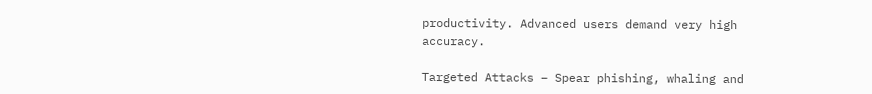productivity. Advanced users demand very high accuracy.

Targeted Attacks – Spear phishing, whaling and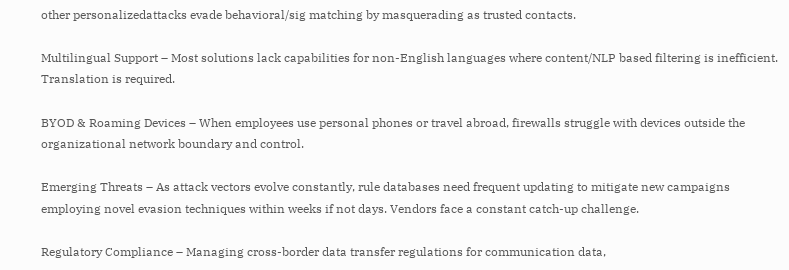other personalizedattacks evade behavioral/sig matching by masquerading as trusted contacts.

Multilingual Support – Most solutions lack capabilities for non-English languages where content/NLP based filtering is inefficient. Translation is required.

BYOD & Roaming Devices – When employees use personal phones or travel abroad, firewalls struggle with devices outside the organizational network boundary and control.

Emerging Threats – As attack vectors evolve constantly, rule databases need frequent updating to mitigate new campaigns employing novel evasion techniques within weeks if not days. Vendors face a constant catch-up challenge.

Regulatory Compliance – Managing cross-border data transfer regulations for communication data,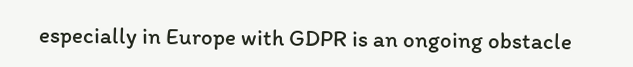especially in Europe with GDPR is an ongoing obstacle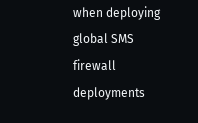when deploying global SMS firewall deployments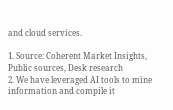and cloud services.

1. Source: Coherent Market Insights, Public sources, Desk research
2. We have leveraged AI tools to mine information and compile it